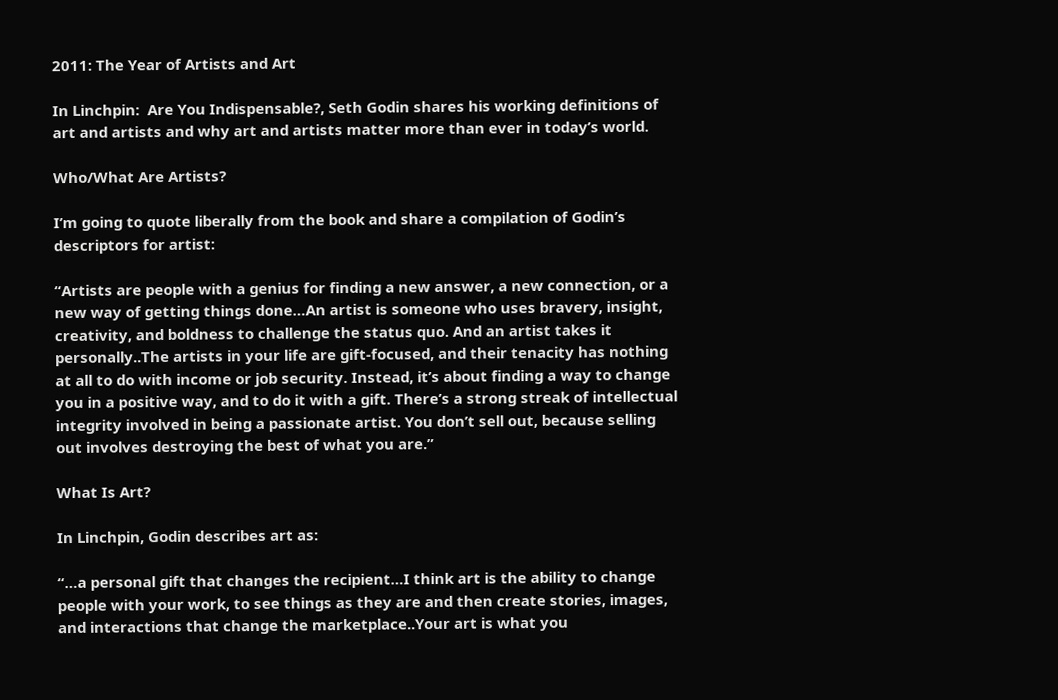2011: The Year of Artists and Art

In Linchpin:  Are You Indispensable?, Seth Godin shares his working definitions of art and artists and why art and artists matter more than ever in today’s world.

Who/What Are Artists?

I’m going to quote liberally from the book and share a compilation of Godin’s descriptors for artist:

“Artists are people with a genius for finding a new answer, a new connection, or a new way of getting things done…An artist is someone who uses bravery, insight, creativity, and boldness to challenge the status quo. And an artist takes it personally..The artists in your life are gift-focused, and their tenacity has nothing at all to do with income or job security. Instead, it’s about finding a way to change you in a positive way, and to do it with a gift. There’s a strong streak of intellectual integrity involved in being a passionate artist. You don’t sell out, because selling out involves destroying the best of what you are.”

What Is Art?

In Linchpin, Godin describes art as:

“…a personal gift that changes the recipient…I think art is the ability to change people with your work, to see things as they are and then create stories, images, and interactions that change the marketplace..Your art is what you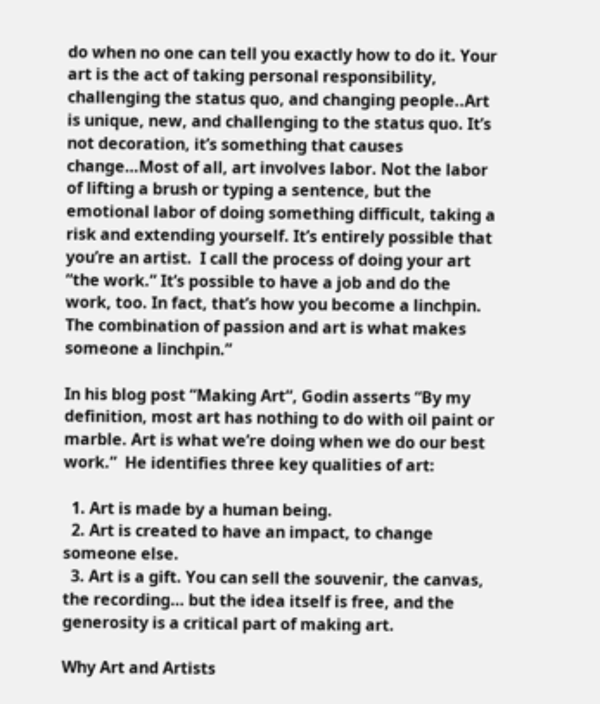do when no one can tell you exactly how to do it. Your art is the act of taking personal responsibility, challenging the status quo, and changing people..Art is unique, new, and challenging to the status quo. It’s not decoration, it’s something that causes change…Most of all, art involves labor. Not the labor of lifting a brush or typing a sentence, but the emotional labor of doing something difficult, taking a risk and extending yourself. It’s entirely possible that you’re an artist.  I call the process of doing your art “the work.” It’s possible to have a job and do the work, too. In fact, that’s how you become a linchpin.  The combination of passion and art is what makes someone a linchpin.”

In his blog post “Making Art“, Godin asserts “By my definition, most art has nothing to do with oil paint or marble. Art is what we’re doing when we do our best work.”  He identifies three key qualities of art:

  1. Art is made by a human being.
  2. Art is created to have an impact, to change someone else.
  3. Art is a gift. You can sell the souvenir, the canvas, the recording… but the idea itself is free, and the generosity is a critical part of making art.

Why Art and Artists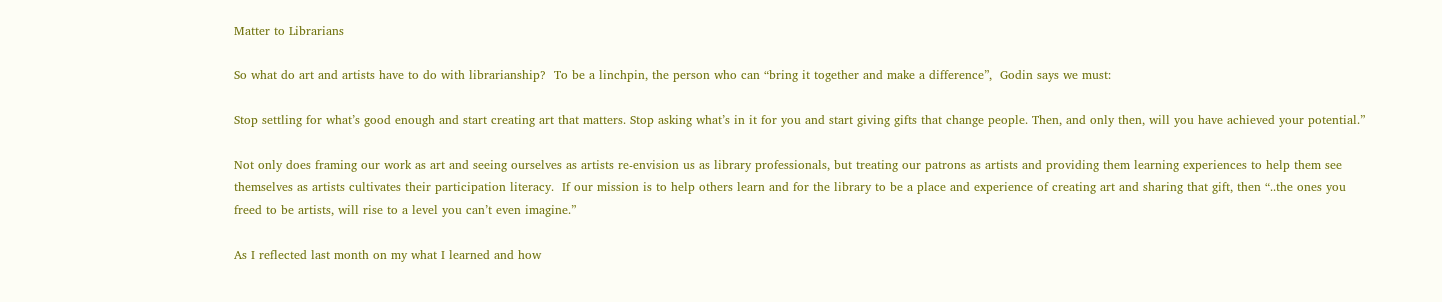Matter to Librarians

So what do art and artists have to do with librarianship?  To be a linchpin, the person who can “bring it together and make a difference”,  Godin says we must:

Stop settling for what’s good enough and start creating art that matters. Stop asking what’s in it for you and start giving gifts that change people. Then, and only then, will you have achieved your potential.”

Not only does framing our work as art and seeing ourselves as artists re-envision us as library professionals, but treating our patrons as artists and providing them learning experiences to help them see themselves as artists cultivates their participation literacy.  If our mission is to help others learn and for the library to be a place and experience of creating art and sharing that gift, then “..the ones you freed to be artists, will rise to a level you can’t even imagine.”

As I reflected last month on my what I learned and how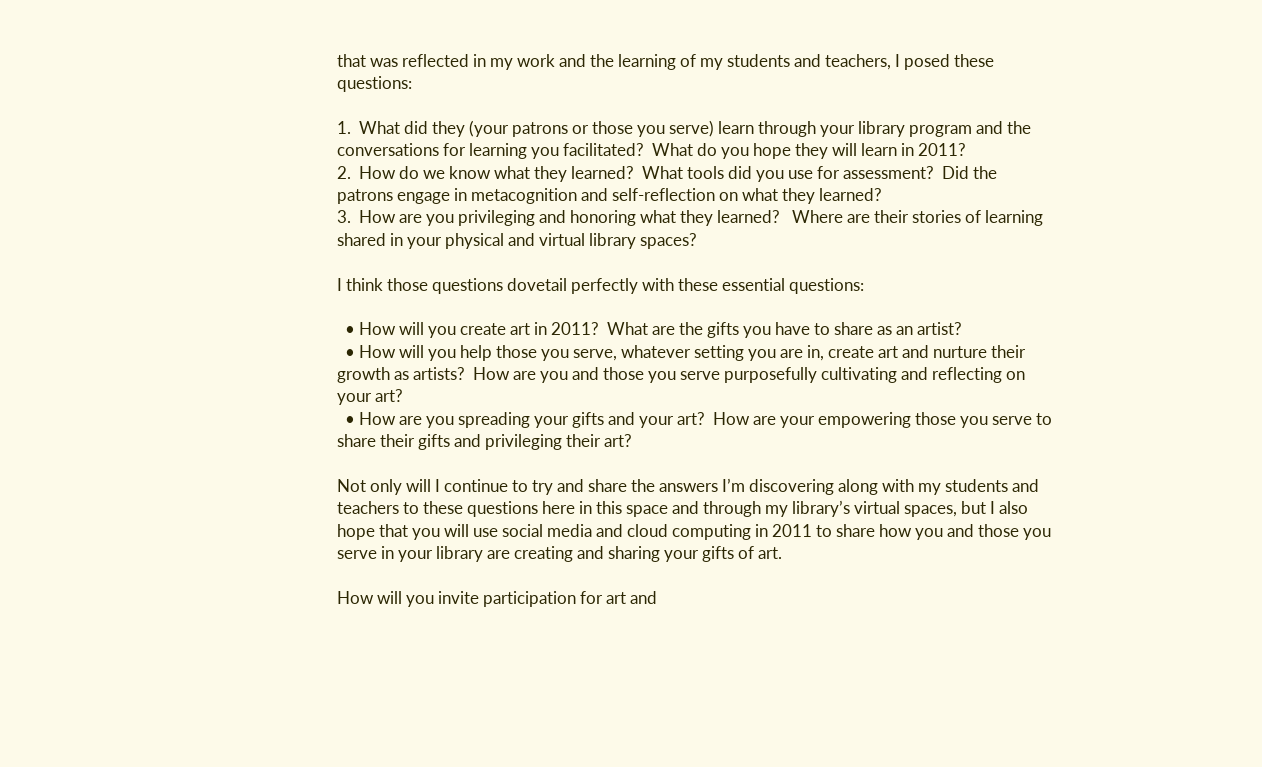that was reflected in my work and the learning of my students and teachers, I posed these questions:

1.  What did they (your patrons or those you serve) learn through your library program and the conversations for learning you facilitated?  What do you hope they will learn in 2011?
2.  How do we know what they learned?  What tools did you use for assessment?  Did the patrons engage in metacognition and self-reflection on what they learned?
3.  How are you privileging and honoring what they learned?   Where are their stories of learning shared in your physical and virtual library spaces?

I think those questions dovetail perfectly with these essential questions:

  • How will you create art in 2011?  What are the gifts you have to share as an artist?
  • How will you help those you serve, whatever setting you are in, create art and nurture their growth as artists?  How are you and those you serve purposefully cultivating and reflecting on your art?
  • How are you spreading your gifts and your art?  How are your empowering those you serve to share their gifts and privileging their art?

Not only will I continue to try and share the answers I’m discovering along with my students and teachers to these questions here in this space and through my library’s virtual spaces, but I also hope that you will use social media and cloud computing in 2011 to share how you and those you serve in your library are creating and sharing your gifts of art.

How will you invite participation for art and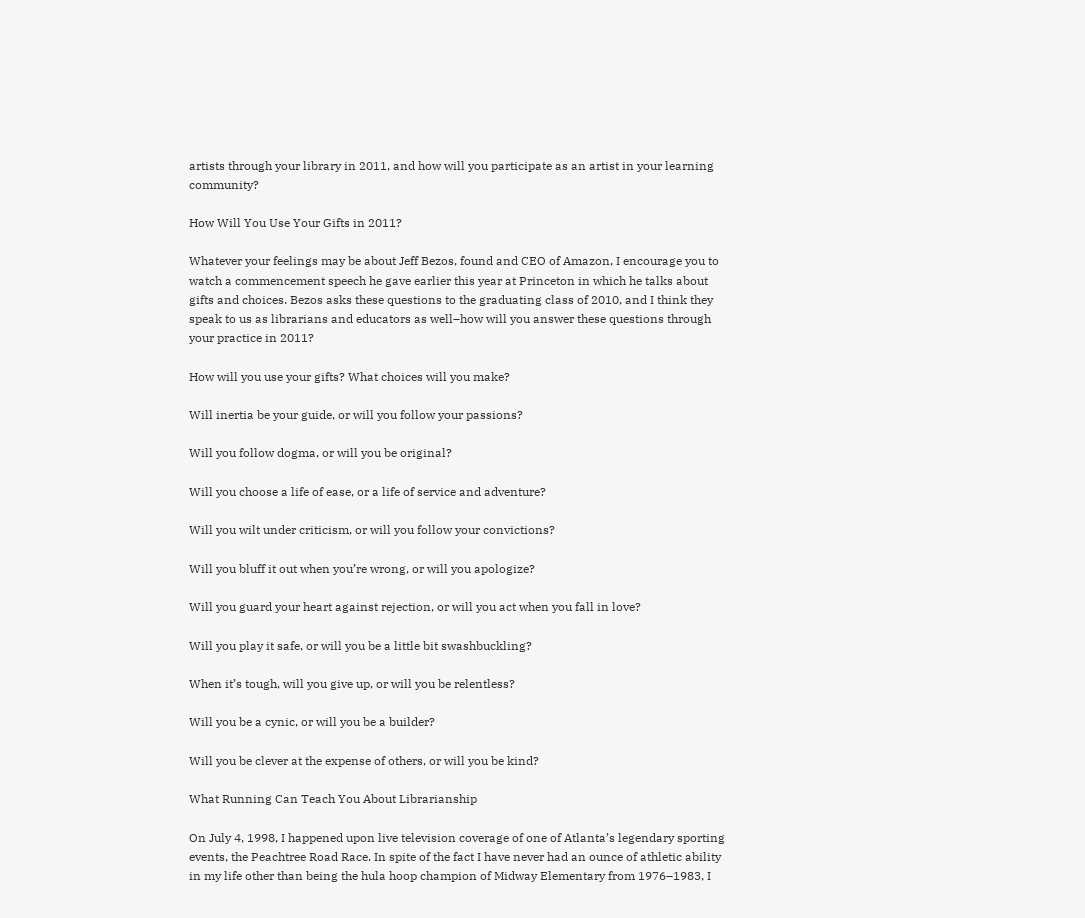artists through your library in 2011, and how will you participate as an artist in your learning community?

How Will You Use Your Gifts in 2011?

Whatever your feelings may be about Jeff Bezos, found and CEO of Amazon, I encourage you to watch a commencement speech he gave earlier this year at Princeton in which he talks about gifts and choices. Bezos asks these questions to the graduating class of 2010, and I think they speak to us as librarians and educators as well–how will you answer these questions through your practice in 2011?

How will you use your gifts? What choices will you make?

Will inertia be your guide, or will you follow your passions?

Will you follow dogma, or will you be original?

Will you choose a life of ease, or a life of service and adventure?

Will you wilt under criticism, or will you follow your convictions?

Will you bluff it out when you’re wrong, or will you apologize?

Will you guard your heart against rejection, or will you act when you fall in love?

Will you play it safe, or will you be a little bit swashbuckling?

When it’s tough, will you give up, or will you be relentless?

Will you be a cynic, or will you be a builder?

Will you be clever at the expense of others, or will you be kind?

What Running Can Teach You About Librarianship

On July 4, 1998, I happened upon live television coverage of one of Atlanta’s legendary sporting events, the Peachtree Road Race. In spite of the fact I have never had an ounce of athletic ability in my life other than being the hula hoop champion of Midway Elementary from 1976–1983, I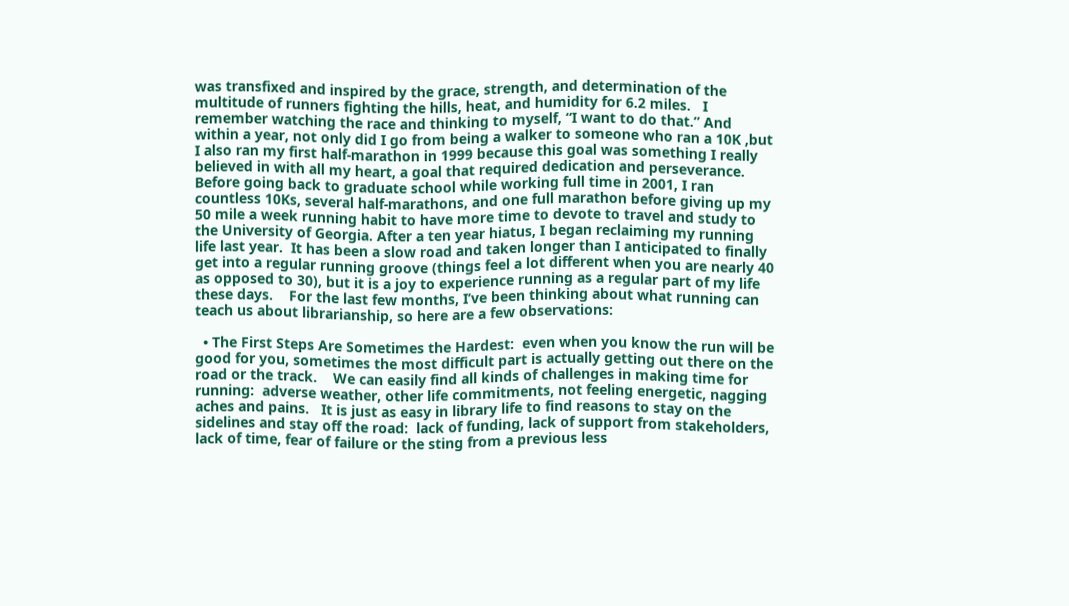was transfixed and inspired by the grace, strength, and determination of the multitude of runners fighting the hills, heat, and humidity for 6.2 miles.   I remember watching the race and thinking to myself, “I want to do that.” And within a year, not only did I go from being a walker to someone who ran a 10K ,but I also ran my first half-marathon in 1999 because this goal was something I really believed in with all my heart, a goal that required dedication and perseverance.  Before going back to graduate school while working full time in 2001, I ran countless 10Ks, several half-marathons, and one full marathon before giving up my 50 mile a week running habit to have more time to devote to travel and study to the University of Georgia. After a ten year hiatus, I began reclaiming my running life last year.  It has been a slow road and taken longer than I anticipated to finally get into a regular running groove (things feel a lot different when you are nearly 40 as opposed to 30), but it is a joy to experience running as a regular part of my life these days.    For the last few months, I’ve been thinking about what running can teach us about librarianship, so here are a few observations:

  • The First Steps Are Sometimes the Hardest:  even when you know the run will be good for you, sometimes the most difficult part is actually getting out there on the road or the track.    We can easily find all kinds of challenges in making time for running:  adverse weather, other life commitments, not feeling energetic, nagging aches and pains.   It is just as easy in library life to find reasons to stay on the sidelines and stay off the road:  lack of funding, lack of support from stakeholders, lack of time, fear of failure or the sting from a previous less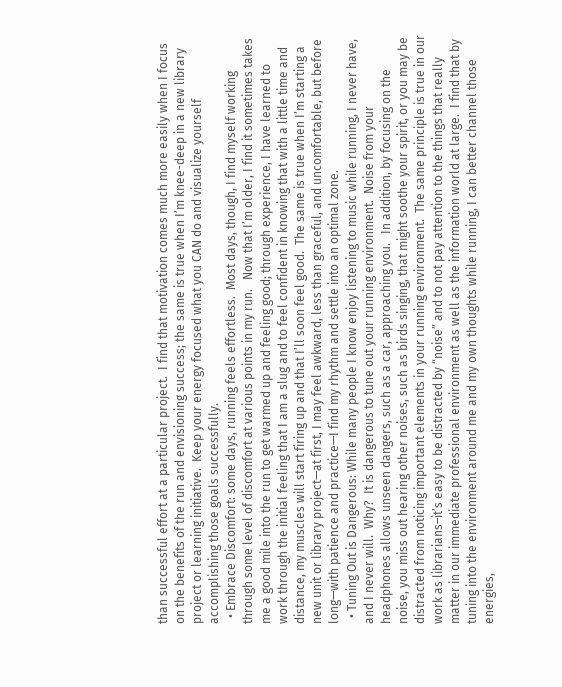than successful effort at a particular project.  I find that motivation comes much more easily when I focus on the benefits of the run and envisioning success; the same is true when I’m knee-deep in a new library project or learning initiative.  Keep your energy focused what you CAN do and visualize yourself accomplishing those goals successfully.
  • Embrace Discomfort: some days, running feels effortless.  Most days, though, I find myself working through some level of discomfort at various points in my run.   Now that I’m older, I find it sometimes takes me a good mile into the run to get warmed up and feeling good; through experience, I have learned to work through the initial feeling that I am a slug and to feel confident in knowing that with a little time and distance, my muscles will start firing up and that I’ll soon feel good.  The same is true when I’m starting a new unit or library project—at first, I may feel awkward, less than graceful, and uncomfortable, but before long—with patience and practice—I find my rhythm and settle into an optimal zone.
  • Tuning Out is Dangerous: While many people I know enjoy listening to music while running, I never have, and I never will.  Why?  It is dangerous to tune out your running environment.  Noise from your headphones allows unseen dangers, such as a car, approaching you.   In addition, by focusing on the noise, you miss out hearing other noises, such as birds singing, that might soothe your spirit, or you may be distracted from noticing important elements in your running environment.  The same principle is true in our work as librarians–it’s easy to be distracted by “noise” and to not pay attention to the things that really matter in our immediate professional environment as well as the information world at large.  I find that by tuning into the environment around me and my own thoughts while running, I can better channel those energies,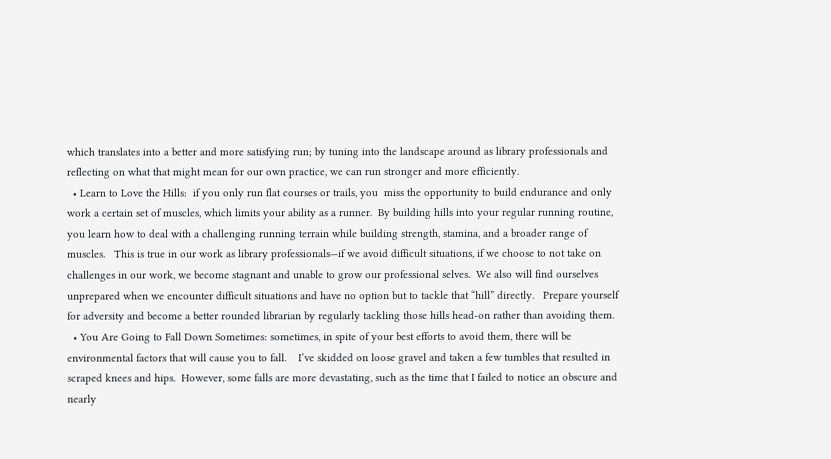which translates into a better and more satisfying run; by tuning into the landscape around as library professionals and reflecting on what that might mean for our own practice, we can run stronger and more efficiently.
  • Learn to Love the Hills:  if you only run flat courses or trails, you  miss the opportunity to build endurance and only work a certain set of muscles, which limits your ability as a runner.  By building hills into your regular running routine, you learn how to deal with a challenging running terrain while building strength, stamina, and a broader range of muscles.   This is true in our work as library professionals—if we avoid difficult situations, if we choose to not take on challenges in our work, we become stagnant and unable to grow our professional selves.  We also will find ourselves unprepared when we encounter difficult situations and have no option but to tackle that “hill” directly.   Prepare yourself for adversity and become a better rounded librarian by regularly tackling those hills head-on rather than avoiding them.
  • You Are Going to Fall Down Sometimes: sometimes, in spite of your best efforts to avoid them, there will be environmental factors that will cause you to fall.    I’ve skidded on loose gravel and taken a few tumbles that resulted in scraped knees and hips.  However, some falls are more devastating, such as the time that I failed to notice an obscure and nearly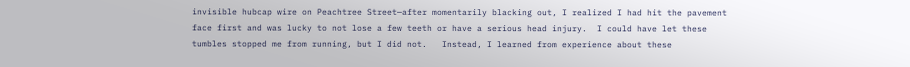invisible hubcap wire on Peachtree Street—after momentarily blacking out, I realized I had hit the pavement face first and was lucky to not lose a few teeth or have a serious head injury.  I could have let these tumbles stopped me from running, but I did not.   Instead, I learned from experience about these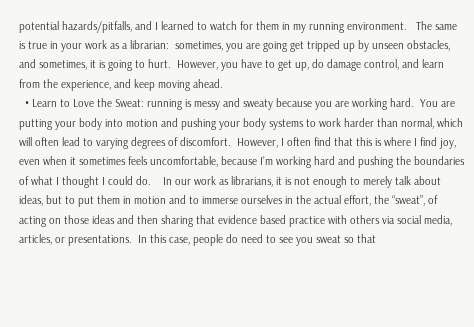potential hazards/pitfalls, and I learned to watch for them in my running environment.   The same is true in your work as a librarian:  sometimes, you are going get tripped up by unseen obstacles, and sometimes, it is going to hurt.  However, you have to get up, do damage control, and learn from the experience, and keep moving ahead.
  • Learn to Love the Sweat: running is messy and sweaty because you are working hard.  You are putting your body into motion and pushing your body systems to work harder than normal, which will often lead to varying degrees of discomfort.  However, I often find that this is where I find joy, even when it sometimes feels uncomfortable, because I’m working hard and pushing the boundaries of what I thought I could do.    In our work as librarians, it is not enough to merely talk about ideas, but to put them in motion and to immerse ourselves in the actual effort, the “sweat”, of acting on those ideas and then sharing that evidence based practice with others via social media, articles, or presentations.  In this case, people do need to see you sweat so that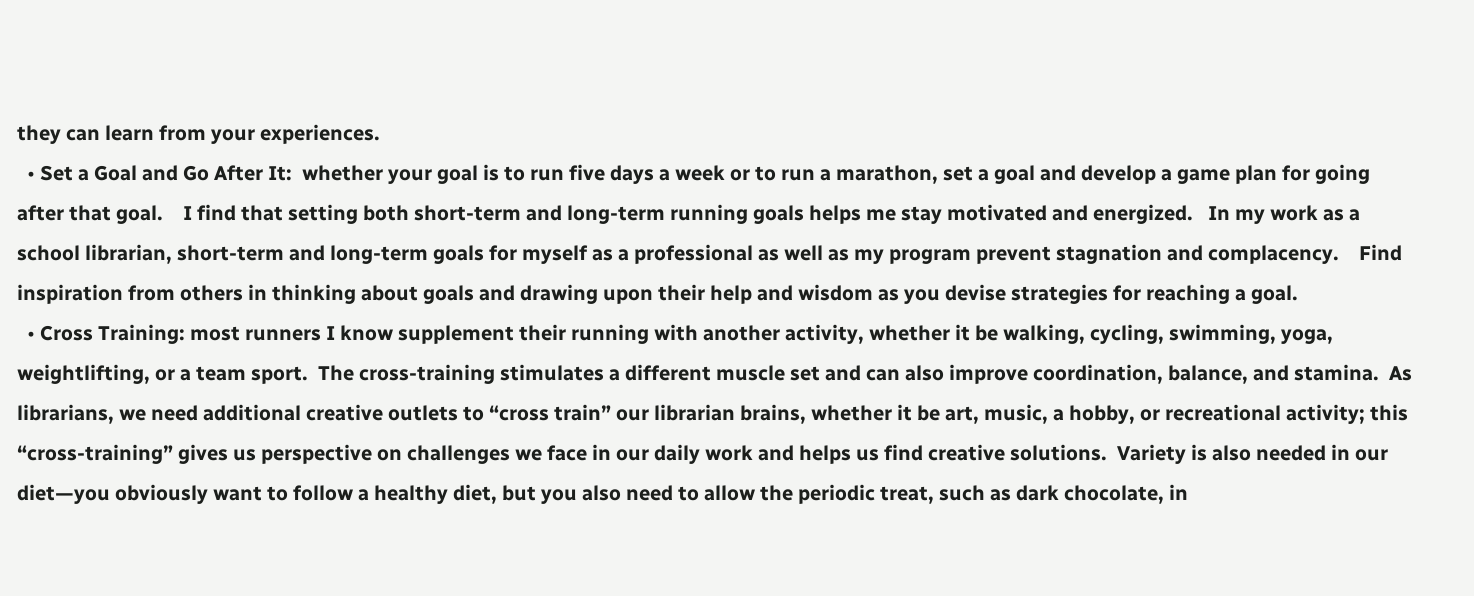they can learn from your experiences.
  • Set a Goal and Go After It:  whether your goal is to run five days a week or to run a marathon, set a goal and develop a game plan for going after that goal.    I find that setting both short-term and long-term running goals helps me stay motivated and energized.   In my work as a school librarian, short-term and long-term goals for myself as a professional as well as my program prevent stagnation and complacency.    Find inspiration from others in thinking about goals and drawing upon their help and wisdom as you devise strategies for reaching a goal.
  • Cross Training: most runners I know supplement their running with another activity, whether it be walking, cycling, swimming, yoga, weightlifting, or a team sport.  The cross-training stimulates a different muscle set and can also improve coordination, balance, and stamina.  As librarians, we need additional creative outlets to “cross train” our librarian brains, whether it be art, music, a hobby, or recreational activity; this “cross-training” gives us perspective on challenges we face in our daily work and helps us find creative solutions.  Variety is also needed in our diet—you obviously want to follow a healthy diet, but you also need to allow the periodic treat, such as dark chocolate, in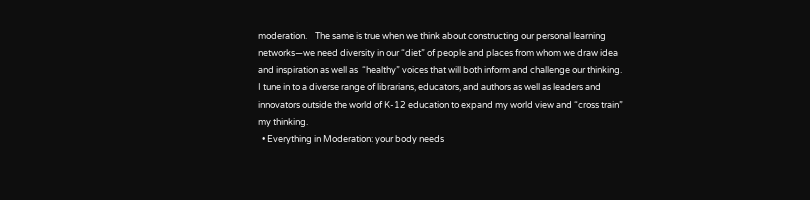moderation.    The same is true when we think about constructing our personal learning networks—we need diversity in our “diet” of people and places from whom we draw idea and inspiration as well as  “healthy” voices that will both inform and challenge our thinking.  I tune in to a diverse range of librarians, educators, and authors as well as leaders and innovators outside the world of K-12 education to expand my world view and “cross train” my thinking.
  • Everything in Moderation: your body needs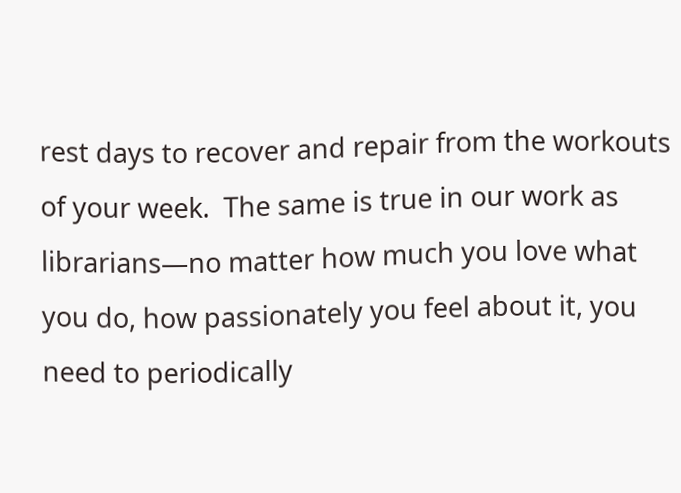rest days to recover and repair from the workouts of your week.  The same is true in our work as librarians—no matter how much you love what you do, how passionately you feel about it, you need to periodically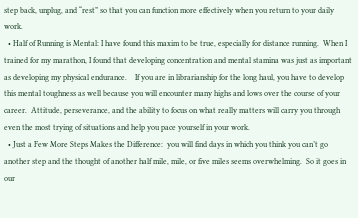step back, unplug, and “rest” so that you can function more effectively when you return to your daily work.
  • Half of Running is Mental: I have found this maxim to be true, especially for distance running.  When I trained for my marathon, I found that developing concentration and mental stamina was just as important as developing my physical endurance.    If you are in librarianship for the long haul, you have to develop this mental toughness as well because you will encounter many highs and lows over the course of your career.  Attitude, perseverance, and the ability to focus on what really matters will carry you through even the most trying of situations and help you pace yourself in your work.
  • Just a Few More Steps Makes the Difference:  you will find days in which you think you can’t go another step and the thought of another half mile, mile, or five miles seems overwhelming.  So it goes in our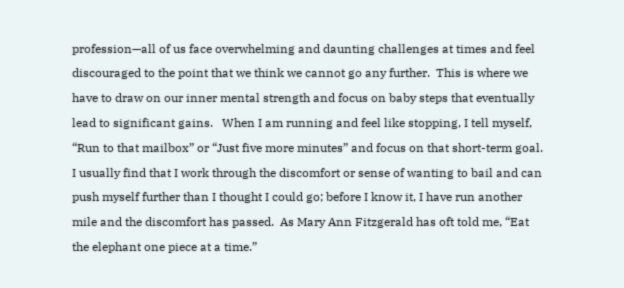profession—all of us face overwhelming and daunting challenges at times and feel discouraged to the point that we think we cannot go any further.  This is where we have to draw on our inner mental strength and focus on baby steps that eventually lead to significant gains.   When I am running and feel like stopping, I tell myself, “Run to that mailbox” or “Just five more minutes” and focus on that short-term goal.  I usually find that I work through the discomfort or sense of wanting to bail and can push myself further than I thought I could go; before I know it, I have run another mile and the discomfort has passed.  As Mary Ann Fitzgerald has oft told me, “Eat the elephant one piece at a time.”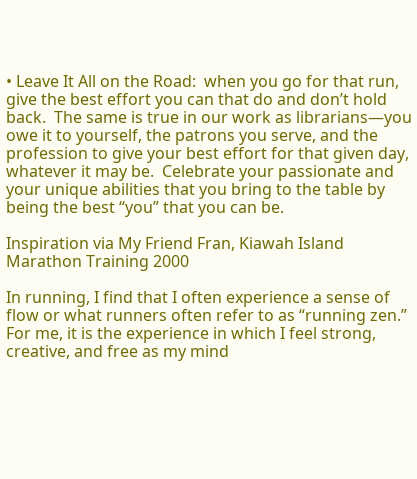• Leave It All on the Road:  when you go for that run, give the best effort you can that do and don’t hold back.  The same is true in our work as librarians—you owe it to yourself, the patrons you serve, and the profession to give your best effort for that given day, whatever it may be.  Celebrate your passionate and your unique abilities that you bring to the table by being the best “you” that you can be.

Inspiration via My Friend Fran, Kiawah Island Marathon Training 2000

In running, I find that I often experience a sense of flow or what runners often refer to as “running zen.”  For me, it is the experience in which I feel strong, creative, and free as my mind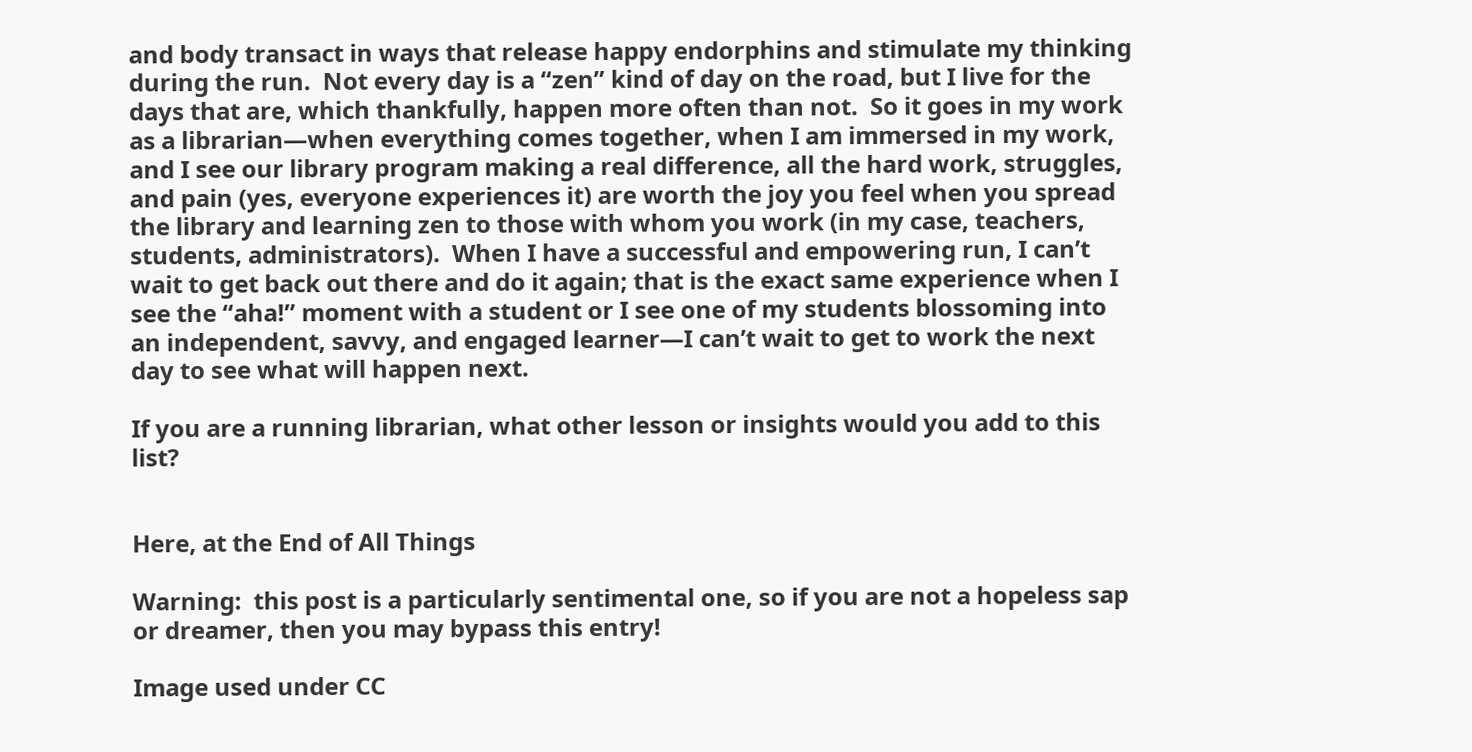and body transact in ways that release happy endorphins and stimulate my thinking during the run.  Not every day is a “zen” kind of day on the road, but I live for the days that are, which thankfully, happen more often than not.  So it goes in my work as a librarian—when everything comes together, when I am immersed in my work, and I see our library program making a real difference, all the hard work, struggles,  and pain (yes, everyone experiences it) are worth the joy you feel when you spread the library and learning zen to those with whom you work (in my case, teachers, students, administrators).  When I have a successful and empowering run, I can’t wait to get back out there and do it again; that is the exact same experience when I see the “aha!” moment with a student or I see one of my students blossoming into an independent, savvy, and engaged learner—I can’t wait to get to work the next day to see what will happen next.

If you are a running librarian, what other lesson or insights would you add to this list?


Here, at the End of All Things

Warning:  this post is a particularly sentimental one, so if you are not a hopeless sap or dreamer, then you may bypass this entry!

Image used under CC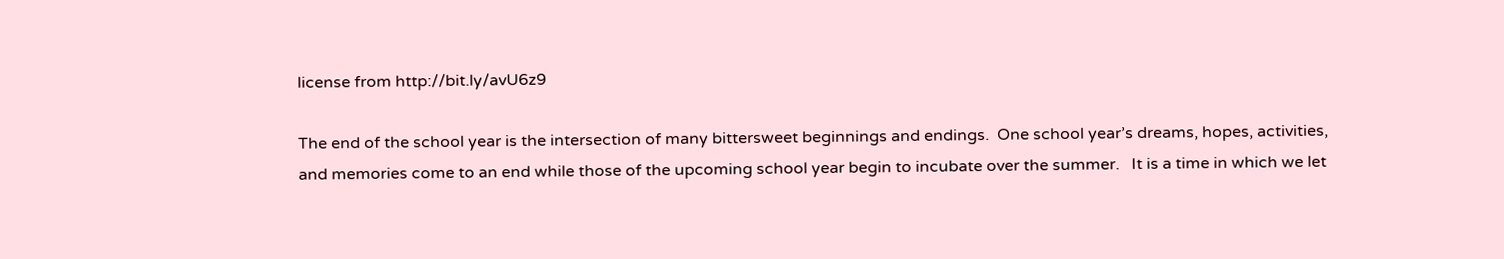license from http://bit.ly/avU6z9

The end of the school year is the intersection of many bittersweet beginnings and endings.  One school year’s dreams, hopes, activities, and memories come to an end while those of the upcoming school year begin to incubate over the summer.   It is a time in which we let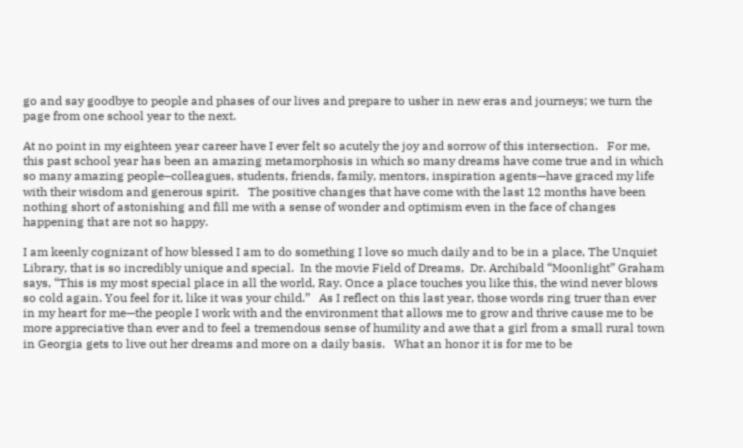go and say goodbye to people and phases of our lives and prepare to usher in new eras and journeys; we turn the page from one school year to the next.

At no point in my eighteen year career have I ever felt so acutely the joy and sorrow of this intersection.   For me, this past school year has been an amazing metamorphosis in which so many dreams have come true and in which so many amazing people–colleagues, students, friends, family, mentors, inspiration agents—have graced my life with their wisdom and generous spirit.   The positive changes that have come with the last 12 months have been nothing short of astonishing and fill me with a sense of wonder and optimism even in the face of changes happening that are not so happy.

I am keenly cognizant of how blessed I am to do something I love so much daily and to be in a place, The Unquiet Library, that is so incredibly unique and special.  In the movie Field of Dreams,  Dr. Archibald “Moonlight” Graham says, “This is my most special place in all the world, Ray. Once a place touches you like this, the wind never blows so cold again. You feel for it, like it was your child.”   As I reflect on this last year, those words ring truer than ever in my heart for me—the people I work with and the environment that allows me to grow and thrive cause me to be more appreciative than ever and to feel a tremendous sense of humility and awe that a girl from a small rural town in Georgia gets to live out her dreams and more on a daily basis.   What an honor it is for me to be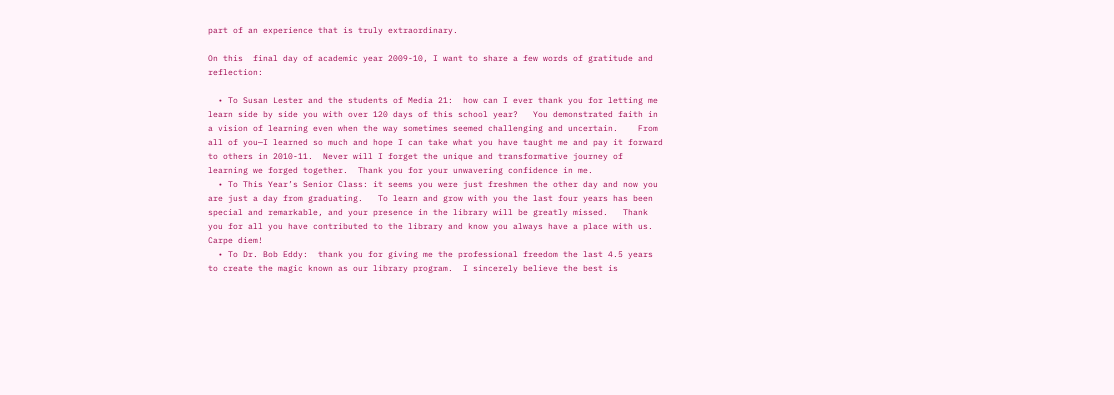part of an experience that is truly extraordinary.

On this  final day of academic year 2009-10, I want to share a few words of gratitude and reflection:

  • To Susan Lester and the students of Media 21:  how can I ever thank you for letting me learn side by side you with over 120 days of this school year?   You demonstrated faith in a vision of learning even when the way sometimes seemed challenging and uncertain.    From all of you—I learned so much and hope I can take what you have taught me and pay it forward to others in 2010-11.  Never will I forget the unique and transformative journey of learning we forged together.  Thank you for your unwavering confidence in me.
  • To This Year’s Senior Class: it seems you were just freshmen the other day and now you are just a day from graduating.   To learn and grow with you the last four years has been special and remarkable, and your presence in the library will be greatly missed.   Thank you for all you have contributed to the library and know you always have a place with us.   Carpe diem!
  • To Dr. Bob Eddy:  thank you for giving me the professional freedom the last 4.5 years to create the magic known as our library program.  I sincerely believe the best is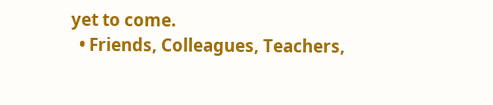yet to come.
  • Friends, Colleagues, Teachers,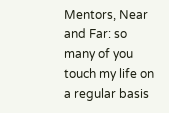Mentors, Near and Far: so many of you touch my life on a regular basis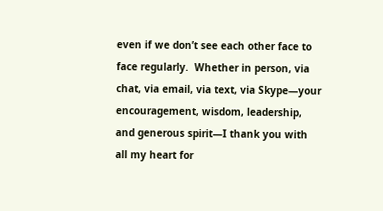even if we don’t see each other face to face regularly.  Whether in person, via chat, via email, via text, via Skype—your encouragement, wisdom, leadership, and generous spirit—I thank you with all my heart for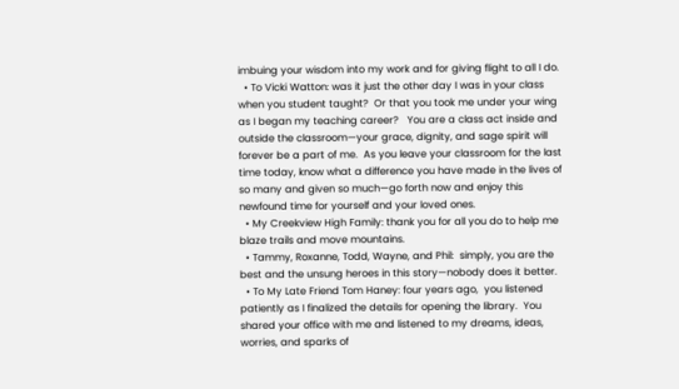imbuing your wisdom into my work and for giving flight to all I do.
  • To Vicki Watton: was it just the other day I was in your class when you student taught?  Or that you took me under your wing as I began my teaching career?   You are a class act inside and outside the classroom—your grace, dignity, and sage spirit will forever be a part of me.  As you leave your classroom for the last time today, know what a difference you have made in the lives of so many and given so much—go forth now and enjoy this newfound time for yourself and your loved ones.
  • My Creekview High Family: thank you for all you do to help me blaze trails and move mountains.
  • Tammy, Roxanne, Todd, Wayne, and Phil:  simply, you are the best and the unsung heroes in this story—nobody does it better.
  • To My Late Friend Tom Haney: four years ago,  you listened patiently as I finalized the details for opening the library.  You shared your office with me and listened to my dreams, ideas, worries, and sparks of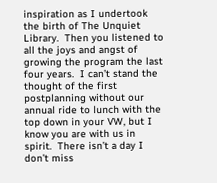inspiration as I undertook the birth of The Unquiet Library.  Then you listened to all the joys and angst of growing the program the last four years.  I can’t stand the thought of the first postplanning without our annual ride to lunch with the top down in your VW, but I know you are with us in spirit.  There isn’t a day I don’t miss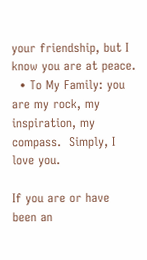your friendship, but I know you are at peace.
  • To My Family: you are my rock, my inspiration, my compass.  Simply, I love you.

If you are or have been an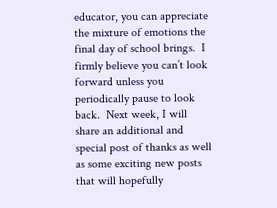educator, you can appreciate the mixture of emotions the final day of school brings.  I firmly believe you can’t look forward unless you periodically pause to look back.  Next week, I will share an additional and special post of thanks as well as some exciting new posts that will hopefully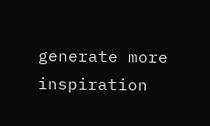generate more inspiration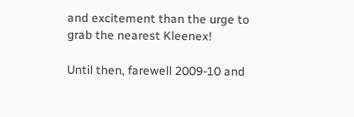and excitement than the urge to grab the nearest Kleenex!

Until then, farewell 2009-10 and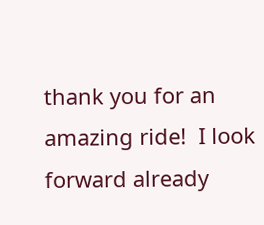thank you for an amazing ride!  I look forward already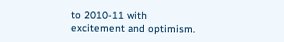to 2010-11 with excitement and optimism.